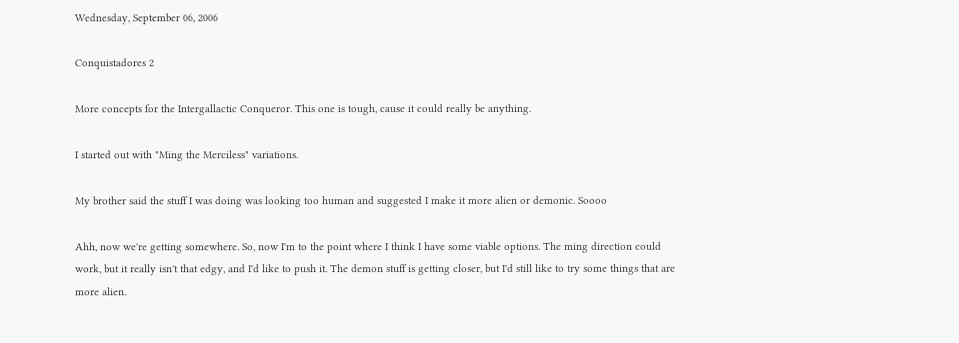Wednesday, September 06, 2006

Conquistadores 2

More concepts for the Intergallactic Conqueror. This one is tough, cause it could really be anything.

I started out with "Ming the Merciless" variations.

My brother said the stuff I was doing was looking too human and suggested I make it more alien or demonic. Soooo

Ahh, now we're getting somewhere. So, now I'm to the point where I think I have some viable options. The ming direction could work, but it really isn't that edgy, and I'd like to push it. The demon stuff is getting closer, but I'd still like to try some things that are more alien.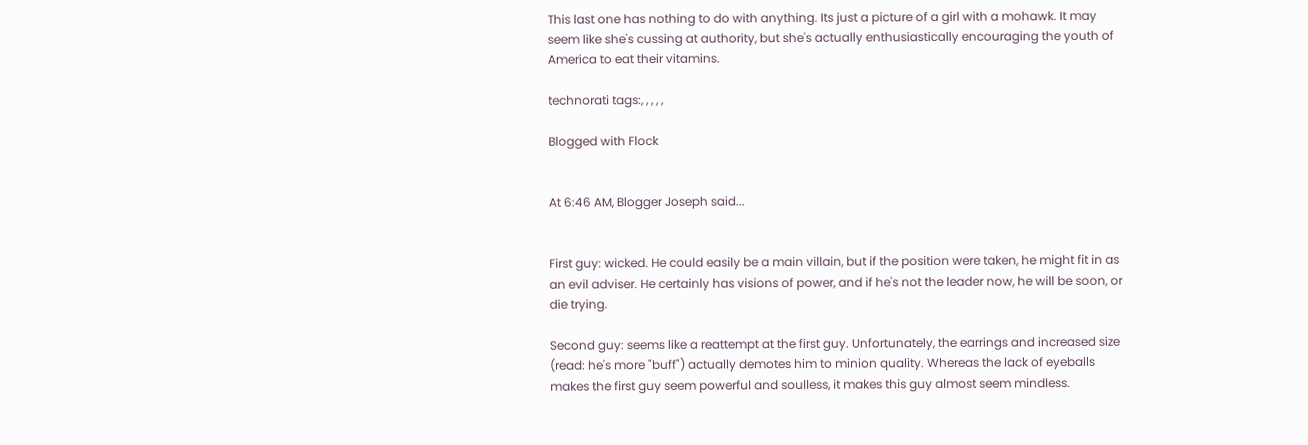This last one has nothing to do with anything. Its just a picture of a girl with a mohawk. It may seem like she's cussing at authority, but she's actually enthusiastically encouraging the youth of America to eat their vitamins.

technorati tags:, , , , ,

Blogged with Flock


At 6:46 AM, Blogger Joseph said...


First guy: wicked. He could easily be a main villain, but if the position were taken, he might fit in as an evil adviser. He certainly has visions of power, and if he's not the leader now, he will be soon, or die trying.

Second guy: seems like a reattempt at the first guy. Unfortunately, the earrings and increased size (read: he's more "buff") actually demotes him to minion quality. Whereas the lack of eyeballs makes the first guy seem powerful and soulless, it makes this guy almost seem mindless.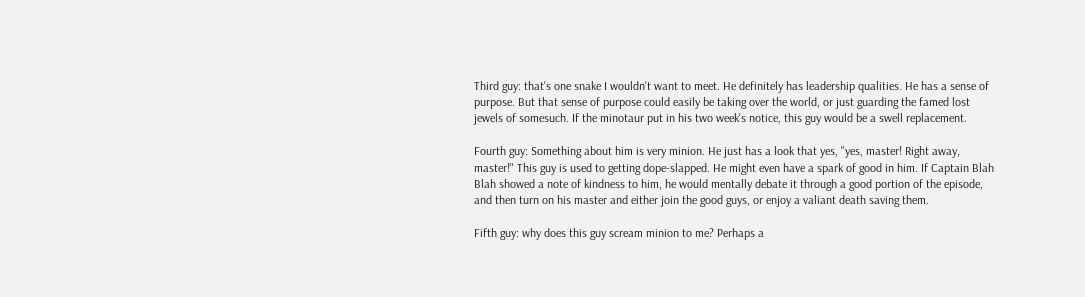Third guy: that's one snake I wouldn't want to meet. He definitely has leadership qualities. He has a sense of purpose. But that sense of purpose could easily be taking over the world, or just guarding the famed lost jewels of somesuch. If the minotaur put in his two week's notice, this guy would be a swell replacement.

Fourth guy: Something about him is very minion. He just has a look that yes, "yes, master! Right away, master!" This guy is used to getting dope-slapped. He might even have a spark of good in him. If Captain Blah Blah showed a note of kindness to him, he would mentally debate it through a good portion of the episode, and then turn on his master and either join the good guys, or enjoy a valiant death saving them.

Fifth guy: why does this guy scream minion to me? Perhaps a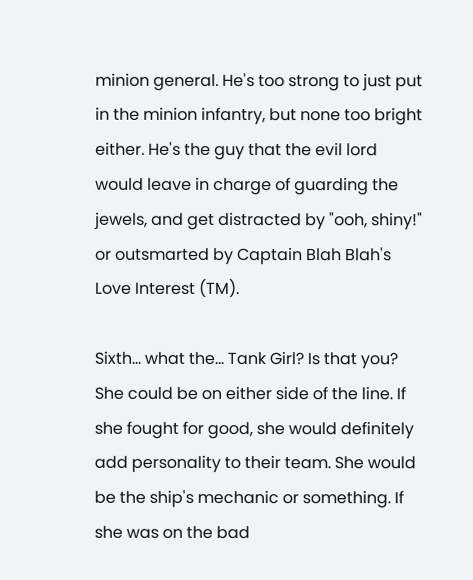minion general. He's too strong to just put in the minion infantry, but none too bright either. He's the guy that the evil lord would leave in charge of guarding the jewels, and get distracted by "ooh, shiny!" or outsmarted by Captain Blah Blah's Love Interest (TM).

Sixth... what the... Tank Girl? Is that you? She could be on either side of the line. If she fought for good, she would definitely add personality to their team. She would be the ship's mechanic or something. If she was on the bad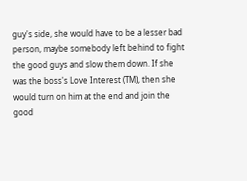guy's side, she would have to be a lesser bad person, maybe somebody left behind to fight the good guys and slow them down. If she was the boss's Love Interest (TM), then she would turn on him at the end and join the good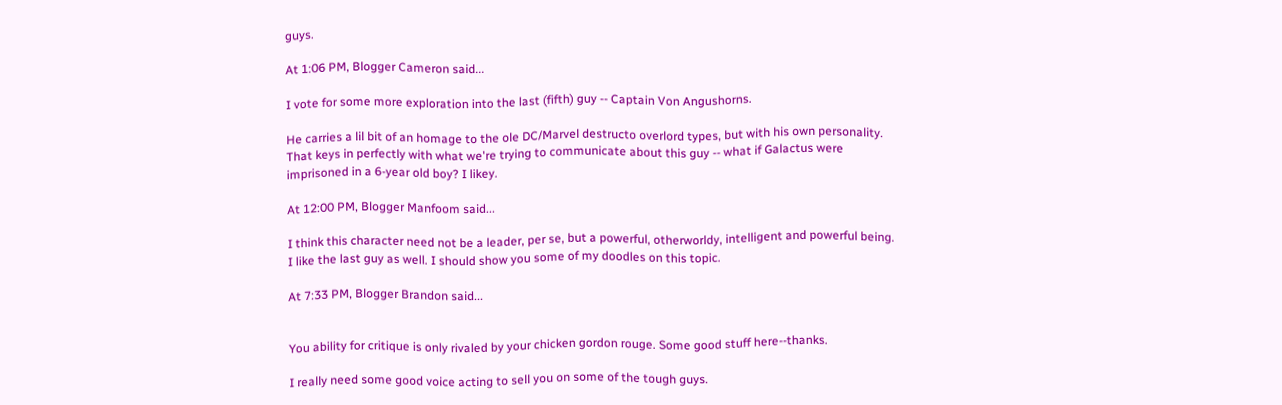guys.

At 1:06 PM, Blogger Cameron said...

I vote for some more exploration into the last (fifth) guy -- Captain Von Angushorns.

He carries a lil bit of an homage to the ole DC/Marvel destructo overlord types, but with his own personality. That keys in perfectly with what we're trying to communicate about this guy -- what if Galactus were imprisoned in a 6-year old boy? I likey.

At 12:00 PM, Blogger Manfoom said...

I think this character need not be a leader, per se, but a powerful, otherworldy, intelligent and powerful being. I like the last guy as well. I should show you some of my doodles on this topic.

At 7:33 PM, Blogger Brandon said...


You ability for critique is only rivaled by your chicken gordon rouge. Some good stuff here--thanks.

I really need some good voice acting to sell you on some of the tough guys.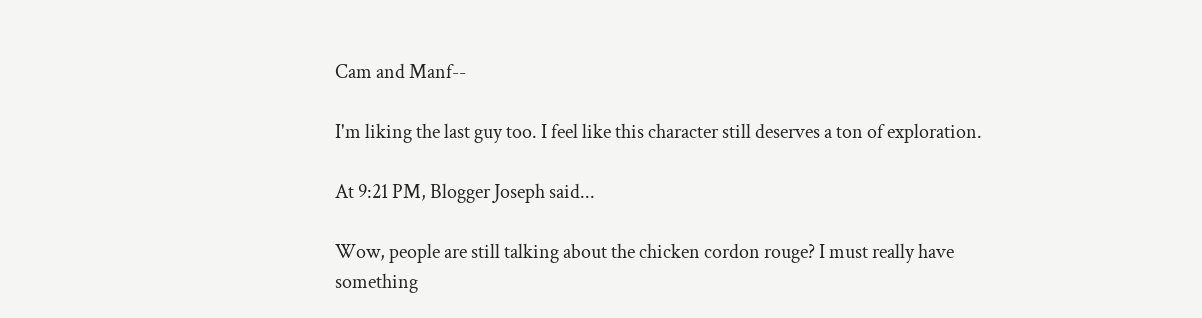Cam and Manf--

I'm liking the last guy too. I feel like this character still deserves a ton of exploration.

At 9:21 PM, Blogger Joseph said...

Wow, people are still talking about the chicken cordon rouge? I must really have something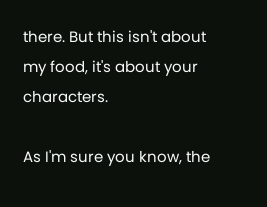there. But this isn't about my food, it's about your characters.

As I'm sure you know, the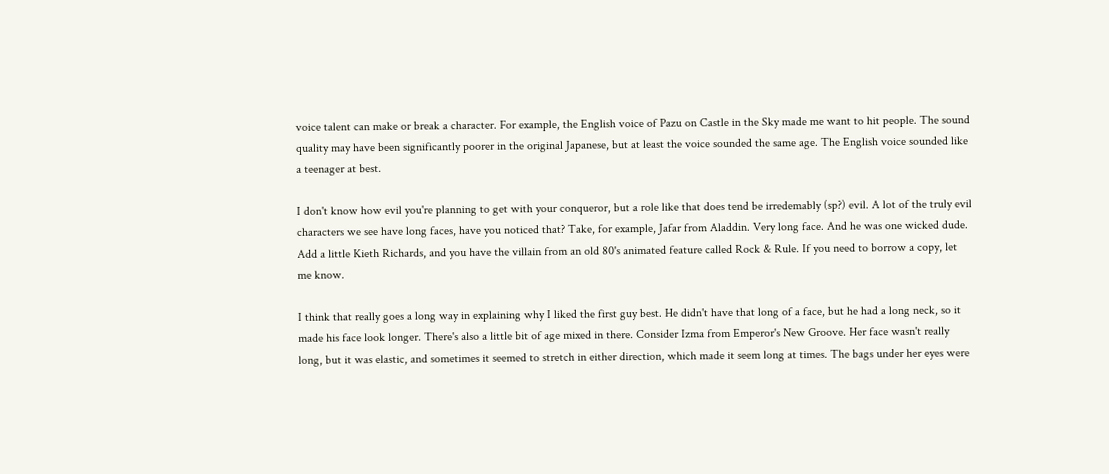voice talent can make or break a character. For example, the English voice of Pazu on Castle in the Sky made me want to hit people. The sound quality may have been significantly poorer in the original Japanese, but at least the voice sounded the same age. The English voice sounded like a teenager at best.

I don't know how evil you're planning to get with your conqueror, but a role like that does tend be irredemably (sp?) evil. A lot of the truly evil characters we see have long faces, have you noticed that? Take, for example, Jafar from Aladdin. Very long face. And he was one wicked dude. Add a little Kieth Richards, and you have the villain from an old 80's animated feature called Rock & Rule. If you need to borrow a copy, let me know.

I think that really goes a long way in explaining why I liked the first guy best. He didn't have that long of a face, but he had a long neck, so it made his face look longer. There's also a little bit of age mixed in there. Consider Izma from Emperor's New Groove. Her face wasn't really long, but it was elastic, and sometimes it seemed to stretch in either direction, which made it seem long at times. The bags under her eyes were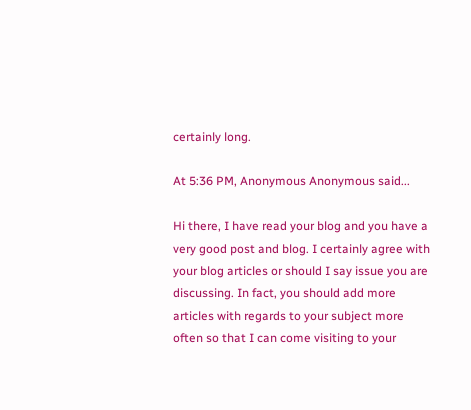certainly long.

At 5:36 PM, Anonymous Anonymous said...

Hi there, I have read your blog and you have a very good post and blog. I certainly agree with your blog articles or should I say issue you are discussing. In fact, you should add more articles with regards to your subject more often so that I can come visiting to your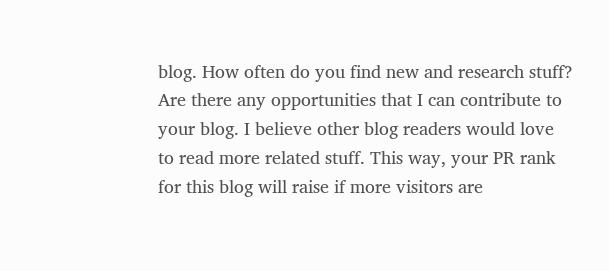blog. How often do you find new and research stuff? Are there any opportunities that I can contribute to your blog. I believe other blog readers would love to read more related stuff. This way, your PR rank for this blog will raise if more visitors are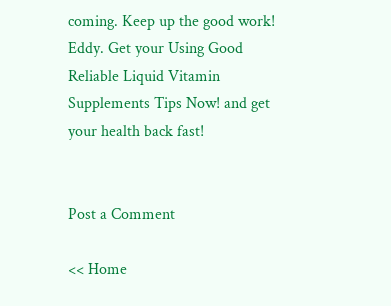coming. Keep up the good work! Eddy. Get your Using Good Reliable Liquid Vitamin Supplements Tips Now! and get your health back fast!


Post a Comment

<< Home